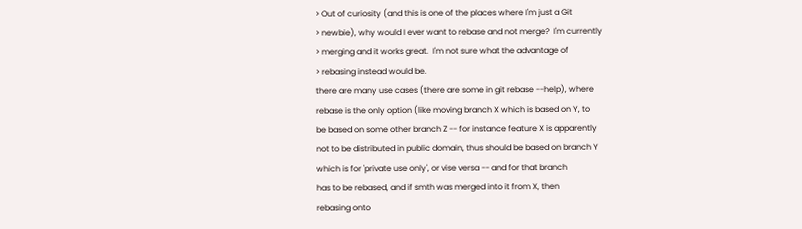> Out of curiosity (and this is one of the places where I'm just a Git
> newbie), why would I ever want to rebase and not merge?  I'm currently
> merging and it works great.  I'm not sure what the advantage of
> rebasing instead would be.
there are many use cases (there are some in git rebase --help), where
rebase is the only option (like moving branch X which is based on Y, to
be based on some other branch Z -- for instance feature X is apparently
not to be distributed in public domain, thus should be based on branch Y
which is for 'private use only', or vise versa -- and for that branch
has to be rebased, and if smth was merged into it from X, then
rebasing onto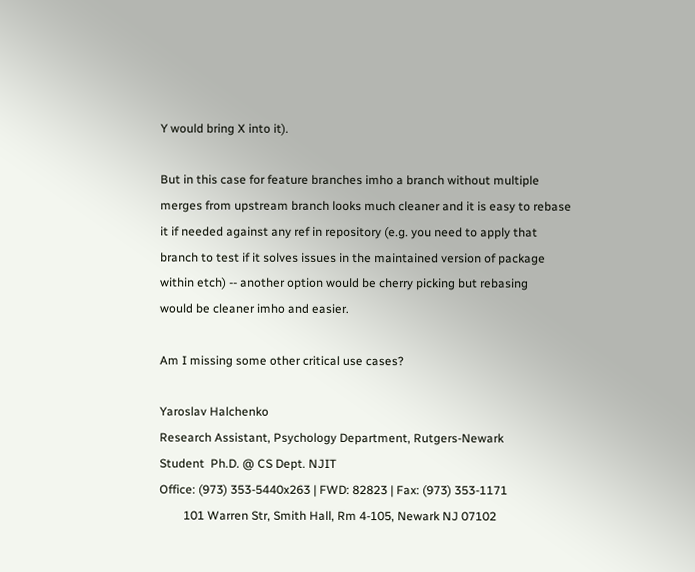Y would bring X into it).

But in this case for feature branches imho a branch without multiple
merges from upstream branch looks much cleaner and it is easy to rebase
it if needed against any ref in repository (e.g. you need to apply that
branch to test if it solves issues in the maintained version of package
within etch) -- another option would be cherry picking but rebasing
would be cleaner imho and easier.

Am I missing some other critical use cases?

Yaroslav Halchenko
Research Assistant, Psychology Department, Rutgers-Newark
Student  Ph.D. @ CS Dept. NJIT
Office: (973) 353-5440x263 | FWD: 82823 | Fax: (973) 353-1171
        101 Warren Str, Smith Hall, Rm 4-105, Newark NJ 07102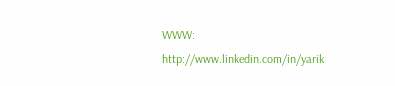WWW:     http://www.linkedin.com/in/yarik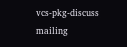vcs-pkg-discuss mailing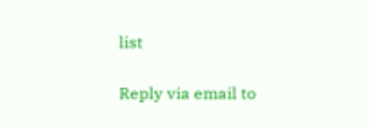list

Reply via email to